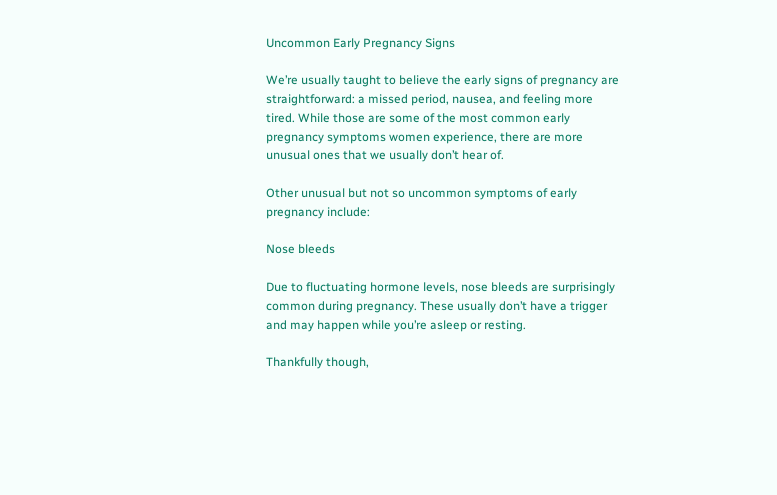Uncommon Early Pregnancy Signs

We’re usually taught to believe the early signs of pregnancy are straightforward: a missed period, nausea, and feeling more tired. While those are some of the most common early pregnancy symptoms women experience, there are more unusual ones that we usually don’t hear of.

Other unusual but not so uncommon symptoms of early pregnancy include:

Nose bleeds

Due to fluctuating hormone levels, nose bleeds are surprisingly common during pregnancy. These usually don’t have a trigger and may happen while you’re asleep or resting.

Thankfully though,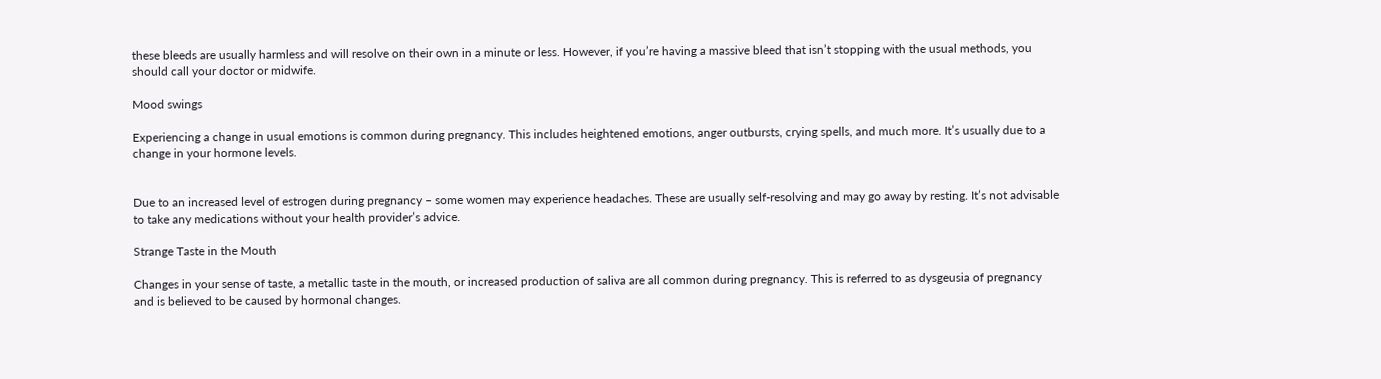these bleeds are usually harmless and will resolve on their own in a minute or less. However, if you’re having a massive bleed that isn’t stopping with the usual methods, you should call your doctor or midwife.

Mood swings

Experiencing a change in usual emotions is common during pregnancy. This includes heightened emotions, anger outbursts, crying spells, and much more. It’s usually due to a change in your hormone levels.


Due to an increased level of estrogen during pregnancy – some women may experience headaches. These are usually self-resolving and may go away by resting. It’s not advisable to take any medications without your health provider’s advice.

Strange Taste in the Mouth

Changes in your sense of taste, a metallic taste in the mouth, or increased production of saliva are all common during pregnancy. This is referred to as dysgeusia of pregnancy and is believed to be caused by hormonal changes.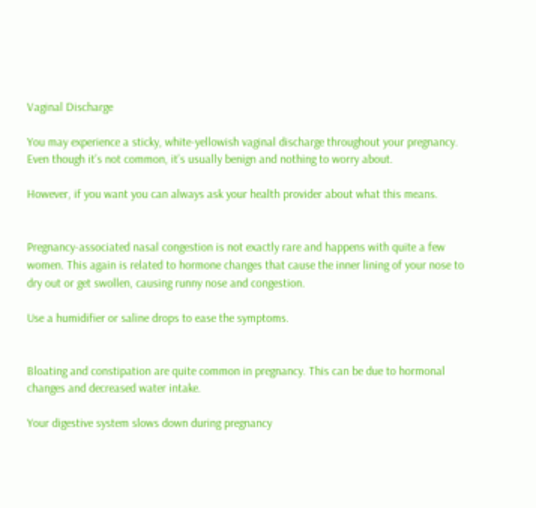Vaginal Discharge

You may experience a sticky, white-yellowish vaginal discharge throughout your pregnancy. Even though it’s not common, it’s usually benign and nothing to worry about.

However, if you want you can always ask your health provider about what this means.


Pregnancy-associated nasal congestion is not exactly rare and happens with quite a few women. This again is related to hormone changes that cause the inner lining of your nose to dry out or get swollen, causing runny nose and congestion.

Use a humidifier or saline drops to ease the symptoms.


Bloating and constipation are quite common in pregnancy. This can be due to hormonal changes and decreased water intake.

Your digestive system slows down during pregnancy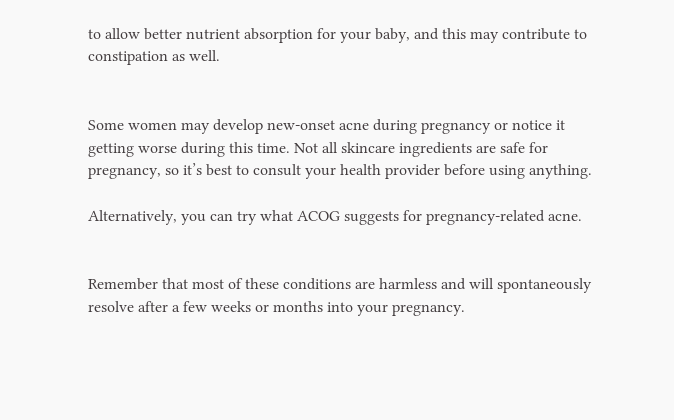to allow better nutrient absorption for your baby, and this may contribute to constipation as well.


Some women may develop new-onset acne during pregnancy or notice it getting worse during this time. Not all skincare ingredients are safe for pregnancy, so it’s best to consult your health provider before using anything.

Alternatively, you can try what ACOG suggests for pregnancy-related acne.


Remember that most of these conditions are harmless and will spontaneously resolve after a few weeks or months into your pregnancy.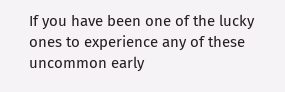If you have been one of the lucky ones to experience any of these uncommon early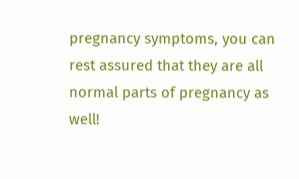pregnancy symptoms, you can rest assured that they are all normal parts of pregnancy as well!